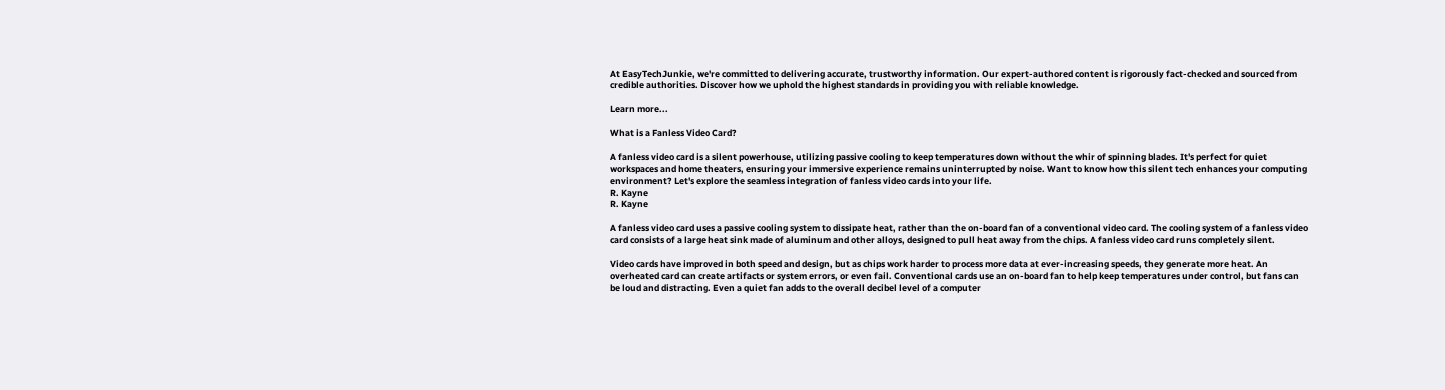At EasyTechJunkie, we're committed to delivering accurate, trustworthy information. Our expert-authored content is rigorously fact-checked and sourced from credible authorities. Discover how we uphold the highest standards in providing you with reliable knowledge.

Learn more...

What is a Fanless Video Card?

A fanless video card is a silent powerhouse, utilizing passive cooling to keep temperatures down without the whir of spinning blades. It's perfect for quiet workspaces and home theaters, ensuring your immersive experience remains uninterrupted by noise. Want to know how this silent tech enhances your computing environment? Let's explore the seamless integration of fanless video cards into your life.
R. Kayne
R. Kayne

A fanless video card uses a passive cooling system to dissipate heat, rather than the on-board fan of a conventional video card. The cooling system of a fanless video card consists of a large heat sink made of aluminum and other alloys, designed to pull heat away from the chips. A fanless video card runs completely silent.

Video cards have improved in both speed and design, but as chips work harder to process more data at ever-increasing speeds, they generate more heat. An overheated card can create artifacts or system errors, or even fail. Conventional cards use an on-board fan to help keep temperatures under control, but fans can be loud and distracting. Even a quiet fan adds to the overall decibel level of a computer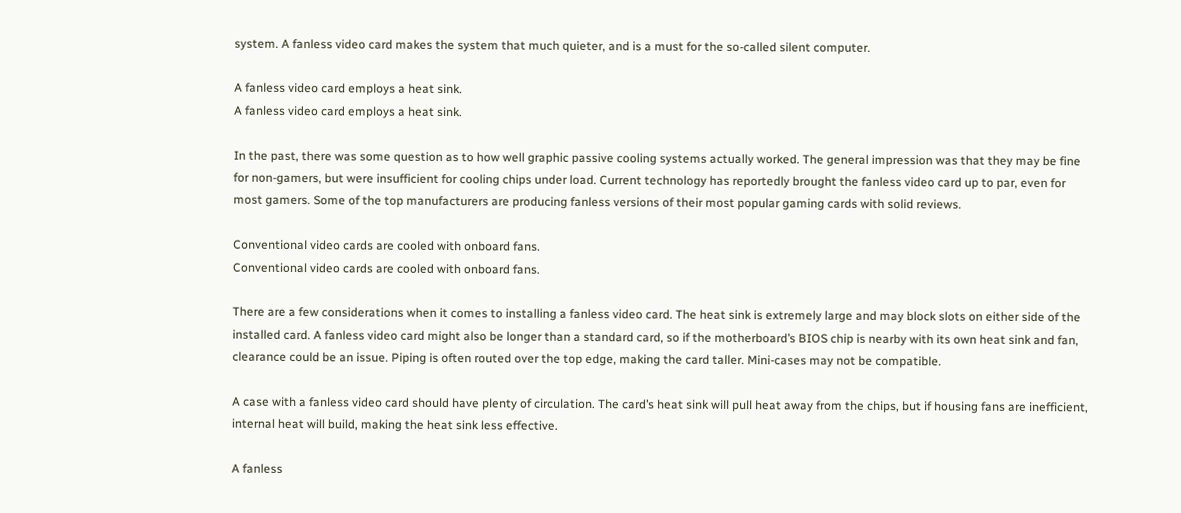system. A fanless video card makes the system that much quieter, and is a must for the so-called silent computer.

A fanless video card employs a heat sink.
A fanless video card employs a heat sink.

In the past, there was some question as to how well graphic passive cooling systems actually worked. The general impression was that they may be fine for non-gamers, but were insufficient for cooling chips under load. Current technology has reportedly brought the fanless video card up to par, even for most gamers. Some of the top manufacturers are producing fanless versions of their most popular gaming cards with solid reviews.

Conventional video cards are cooled with onboard fans.
Conventional video cards are cooled with onboard fans.

There are a few considerations when it comes to installing a fanless video card. The heat sink is extremely large and may block slots on either side of the installed card. A fanless video card might also be longer than a standard card, so if the motherboard’s BIOS chip is nearby with its own heat sink and fan, clearance could be an issue. Piping is often routed over the top edge, making the card taller. Mini-cases may not be compatible.

A case with a fanless video card should have plenty of circulation. The card’s heat sink will pull heat away from the chips, but if housing fans are inefficient, internal heat will build, making the heat sink less effective.

A fanless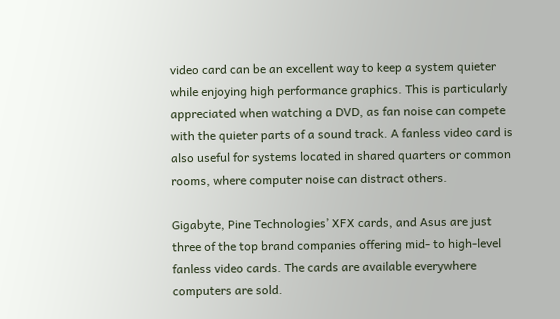video card can be an excellent way to keep a system quieter while enjoying high performance graphics. This is particularly appreciated when watching a DVD, as fan noise can compete with the quieter parts of a sound track. A fanless video card is also useful for systems located in shared quarters or common rooms, where computer noise can distract others.

Gigabyte, Pine Technologies’ XFX cards, and Asus are just three of the top brand companies offering mid- to high-level fanless video cards. The cards are available everywhere computers are sold.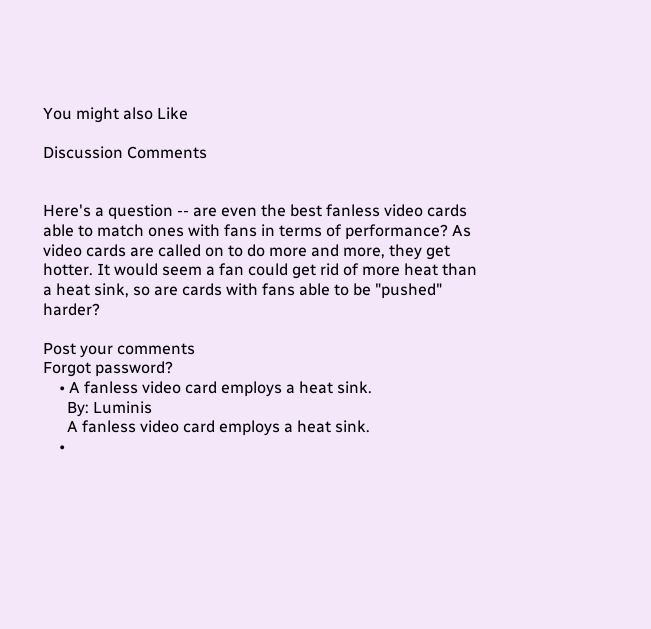You might also Like

Discussion Comments


Here's a question -- are even the best fanless video cards able to match ones with fans in terms of performance? As video cards are called on to do more and more, they get hotter. It would seem a fan could get rid of more heat than a heat sink, so are cards with fans able to be "pushed" harder?

Post your comments
Forgot password?
    • A fanless video card employs a heat sink.
      By: Luminis
      A fanless video card employs a heat sink.
    •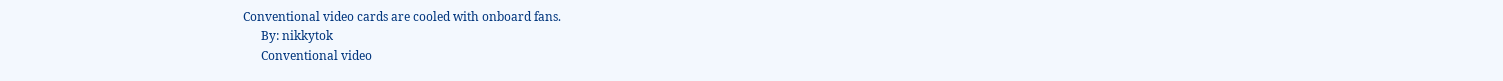Conventional video cards are cooled with onboard fans.
      By: nikkytok
      Conventional video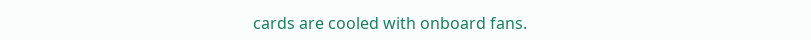cards are cooled with onboard fans.